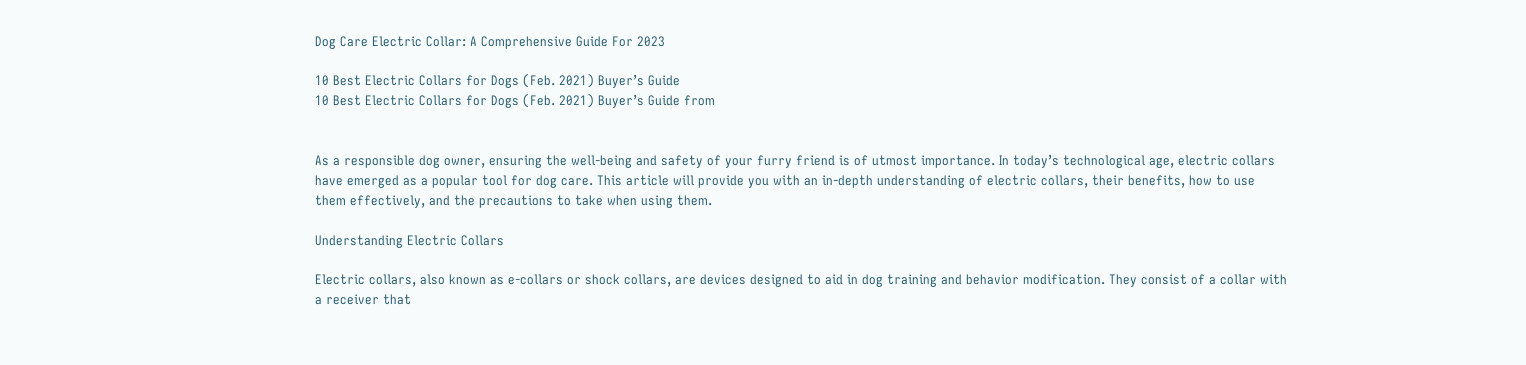Dog Care Electric Collar: A Comprehensive Guide For 2023

10 Best Electric Collars for Dogs (Feb. 2021) Buyer’s Guide
10 Best Electric Collars for Dogs (Feb. 2021) Buyer’s Guide from


As a responsible dog owner, ensuring the well-being and safety of your furry friend is of utmost importance. In today’s technological age, electric collars have emerged as a popular tool for dog care. This article will provide you with an in-depth understanding of electric collars, their benefits, how to use them effectively, and the precautions to take when using them.

Understanding Electric Collars

Electric collars, also known as e-collars or shock collars, are devices designed to aid in dog training and behavior modification. They consist of a collar with a receiver that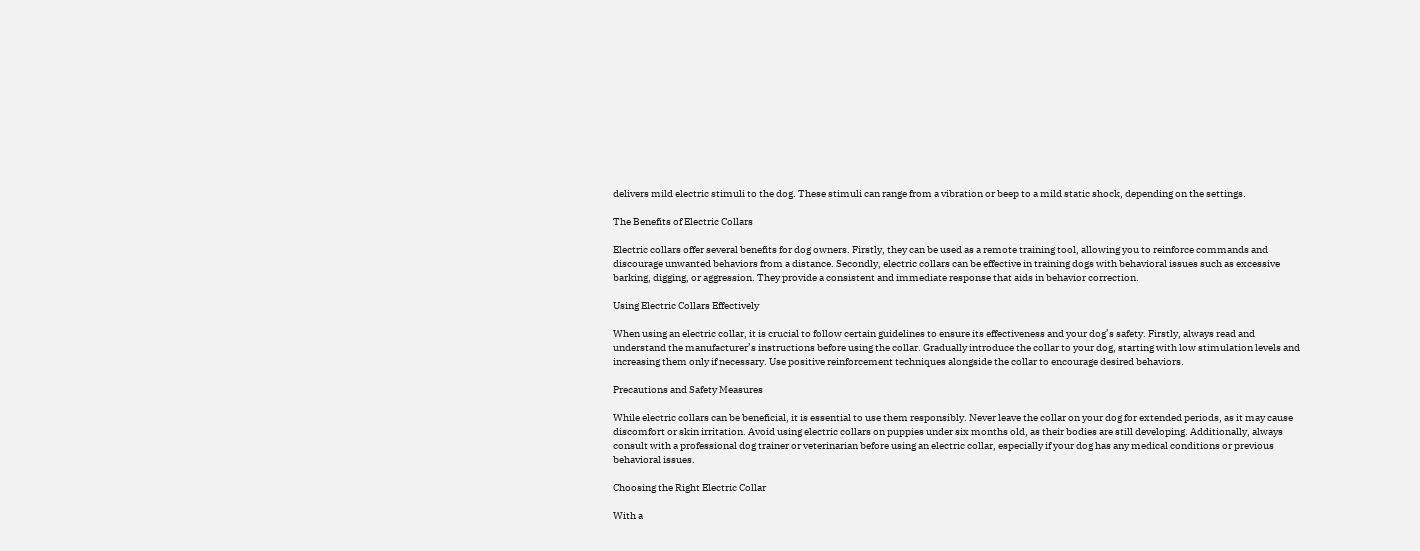delivers mild electric stimuli to the dog. These stimuli can range from a vibration or beep to a mild static shock, depending on the settings.

The Benefits of Electric Collars

Electric collars offer several benefits for dog owners. Firstly, they can be used as a remote training tool, allowing you to reinforce commands and discourage unwanted behaviors from a distance. Secondly, electric collars can be effective in training dogs with behavioral issues such as excessive barking, digging, or aggression. They provide a consistent and immediate response that aids in behavior correction.

Using Electric Collars Effectively

When using an electric collar, it is crucial to follow certain guidelines to ensure its effectiveness and your dog’s safety. Firstly, always read and understand the manufacturer’s instructions before using the collar. Gradually introduce the collar to your dog, starting with low stimulation levels and increasing them only if necessary. Use positive reinforcement techniques alongside the collar to encourage desired behaviors.

Precautions and Safety Measures

While electric collars can be beneficial, it is essential to use them responsibly. Never leave the collar on your dog for extended periods, as it may cause discomfort or skin irritation. Avoid using electric collars on puppies under six months old, as their bodies are still developing. Additionally, always consult with a professional dog trainer or veterinarian before using an electric collar, especially if your dog has any medical conditions or previous behavioral issues.

Choosing the Right Electric Collar

With a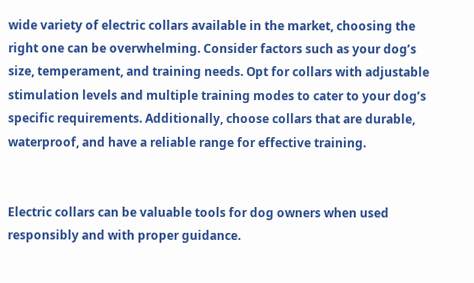wide variety of electric collars available in the market, choosing the right one can be overwhelming. Consider factors such as your dog’s size, temperament, and training needs. Opt for collars with adjustable stimulation levels and multiple training modes to cater to your dog’s specific requirements. Additionally, choose collars that are durable, waterproof, and have a reliable range for effective training.


Electric collars can be valuable tools for dog owners when used responsibly and with proper guidance.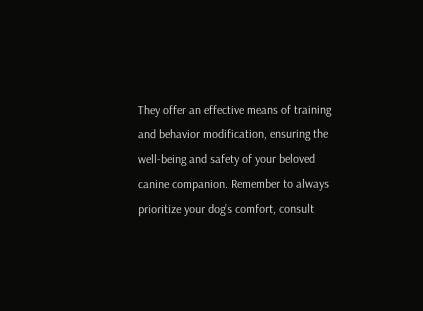They offer an effective means of training and behavior modification, ensuring the well-being and safety of your beloved canine companion. Remember to always prioritize your dog’s comfort, consult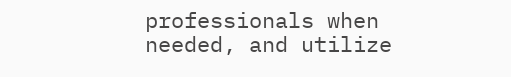professionals when needed, and utilize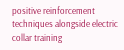positive reinforcement techniques alongside electric collar training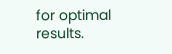for optimal results.